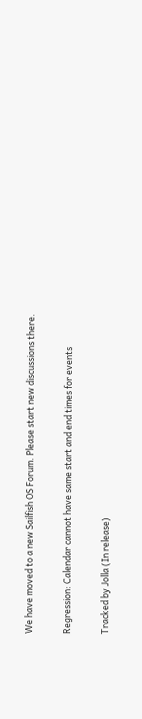We have moved to a new Sailfish OS Forum. Please start new discussions there.

Regression: Calendar cannot have same start and end times for events

Tracked by Jolla (In release)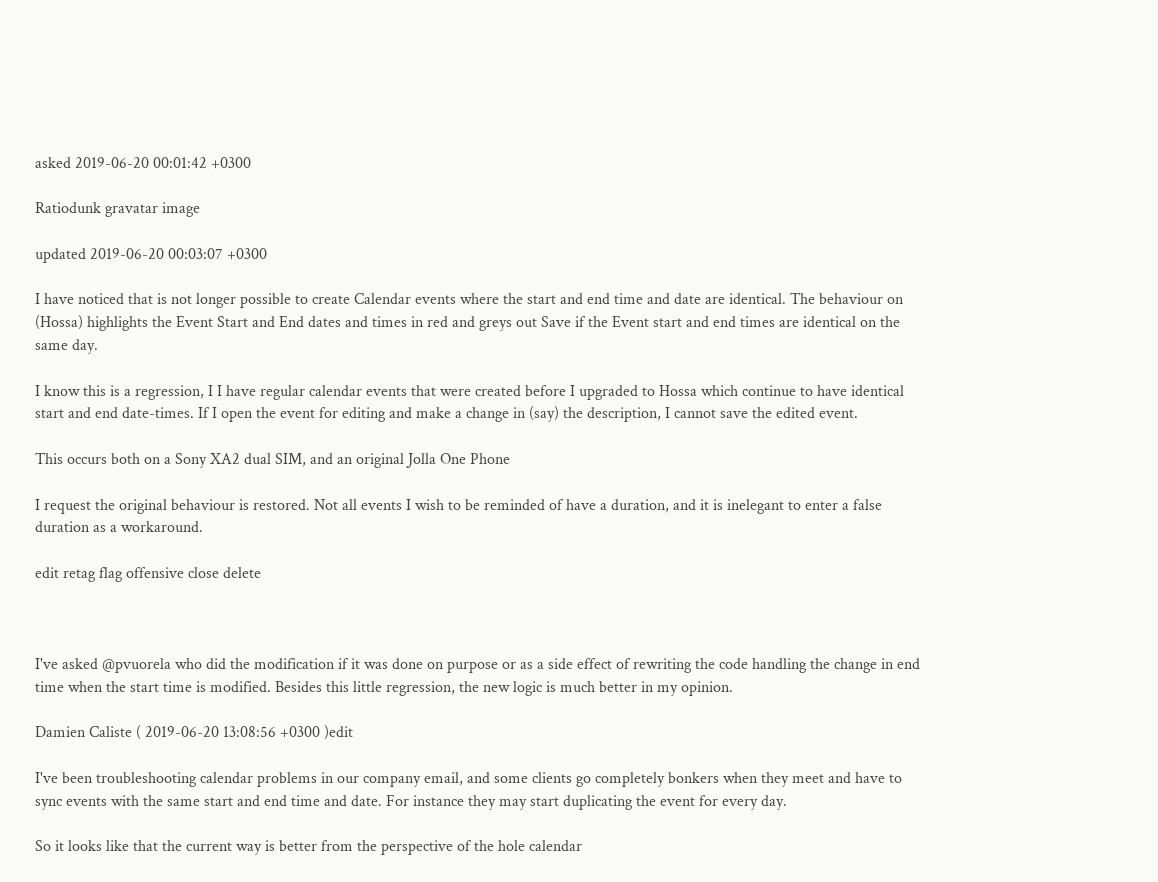asked 2019-06-20 00:01:42 +0300

Ratiodunk gravatar image

updated 2019-06-20 00:03:07 +0300

I have noticed that is not longer possible to create Calendar events where the start and end time and date are identical. The behaviour on (Hossa) highlights the Event Start and End dates and times in red and greys out Save if the Event start and end times are identical on the same day.

I know this is a regression, I I have regular calendar events that were created before I upgraded to Hossa which continue to have identical start and end date-times. If I open the event for editing and make a change in (say) the description, I cannot save the edited event.

This occurs both on a Sony XA2 dual SIM, and an original Jolla One Phone

I request the original behaviour is restored. Not all events I wish to be reminded of have a duration, and it is inelegant to enter a false duration as a workaround.

edit retag flag offensive close delete



I've asked @pvuorela who did the modification if it was done on purpose or as a side effect of rewriting the code handling the change in end time when the start time is modified. Besides this little regression, the new logic is much better in my opinion.

Damien Caliste ( 2019-06-20 13:08:56 +0300 )edit

I've been troubleshooting calendar problems in our company email, and some clients go completely bonkers when they meet and have to sync events with the same start and end time and date. For instance they may start duplicating the event for every day.

So it looks like that the current way is better from the perspective of the hole calendar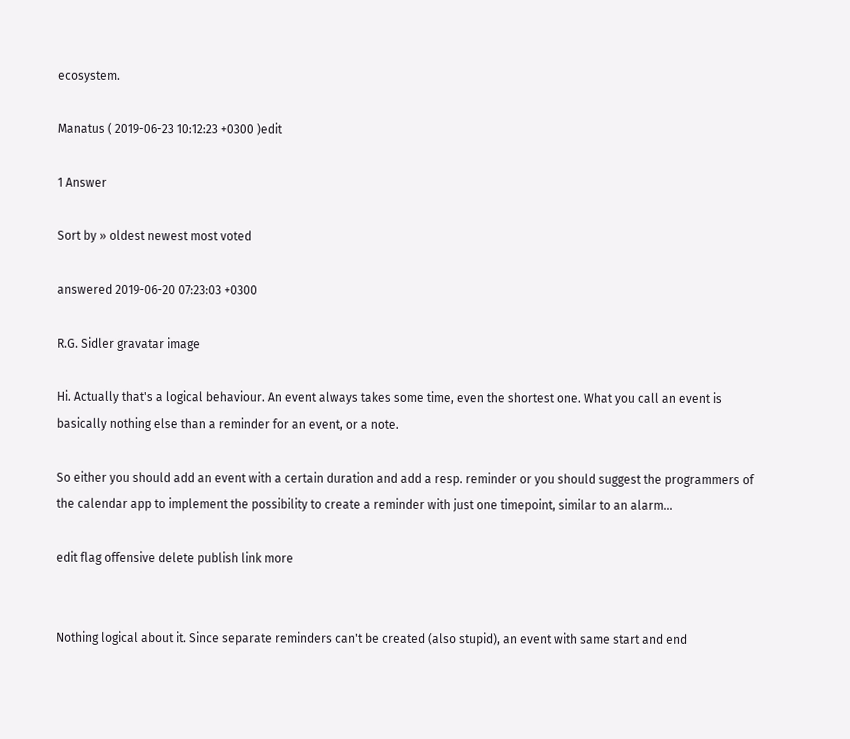ecosystem.

Manatus ( 2019-06-23 10:12:23 +0300 )edit

1 Answer

Sort by » oldest newest most voted

answered 2019-06-20 07:23:03 +0300

R.G. Sidler gravatar image

Hi. Actually that's a logical behaviour. An event always takes some time, even the shortest one. What you call an event is basically nothing else than a reminder for an event, or a note.

So either you should add an event with a certain duration and add a resp. reminder or you should suggest the programmers of the calendar app to implement the possibility to create a reminder with just one timepoint, similar to an alarm...

edit flag offensive delete publish link more


Nothing logical about it. Since separate reminders can't be created (also stupid), an event with same start and end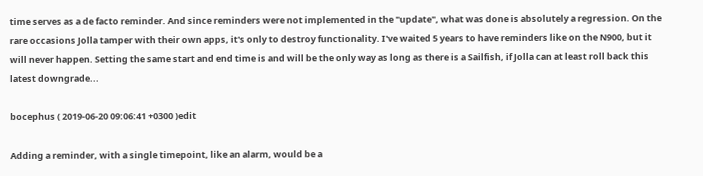time serves as a de facto reminder. And since reminders were not implemented in the "update", what was done is absolutely a regression. On the rare occasions Jolla tamper with their own apps, it's only to destroy functionality. I've waited 5 years to have reminders like on the N900, but it will never happen. Setting the same start and end time is and will be the only way as long as there is a Sailfish, if Jolla can at least roll back this latest downgrade...

bocephus ( 2019-06-20 09:06:41 +0300 )edit

Adding a reminder, with a single timepoint, like an alarm, would be a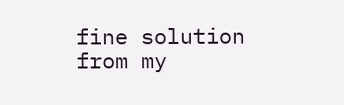fine solution from my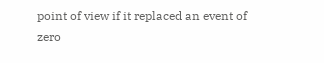point of view if it replaced an event of zero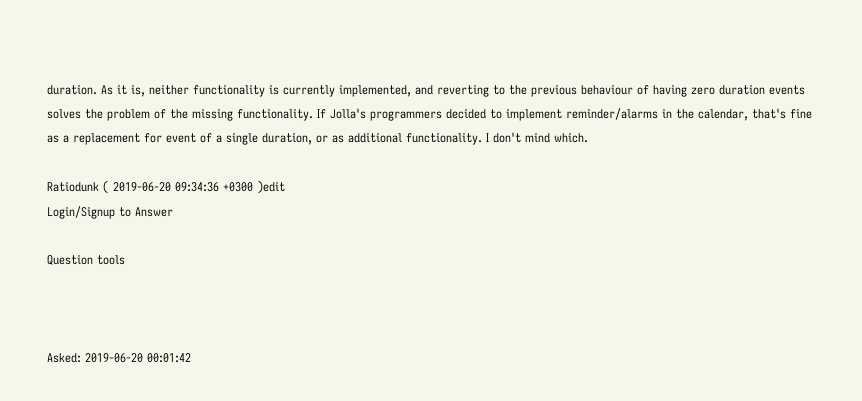duration. As it is, neither functionality is currently implemented, and reverting to the previous behaviour of having zero duration events solves the problem of the missing functionality. If Jolla's programmers decided to implement reminder/alarms in the calendar, that's fine as a replacement for event of a single duration, or as additional functionality. I don't mind which.

Ratiodunk ( 2019-06-20 09:34:36 +0300 )edit
Login/Signup to Answer

Question tools



Asked: 2019-06-20 00:01:42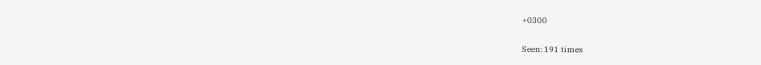+0300

Seen: 191 times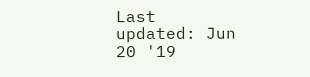Last updated: Jun 20 '19